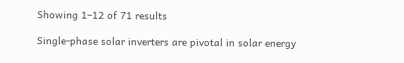Showing 1–12 of 71 results

Single-phase solar inverters are pivotal in solar energy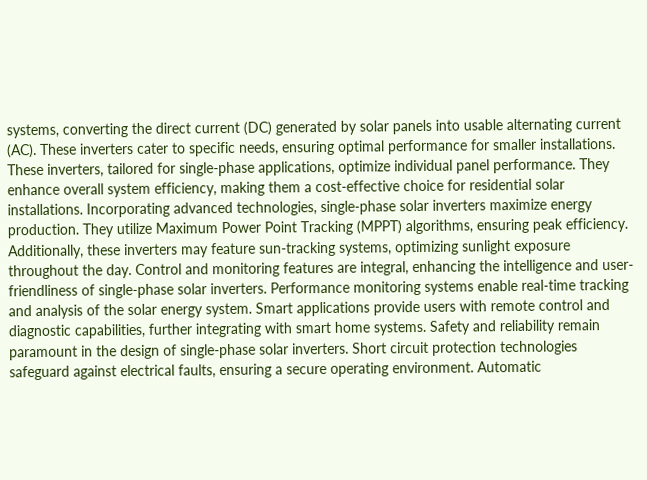systems, converting the direct current (DC) generated by solar panels into usable alternating current (AC). These inverters cater to specific needs, ensuring optimal performance for smaller installations. These inverters, tailored for single-phase applications, optimize individual panel performance. They enhance overall system efficiency, making them a cost-effective choice for residential solar installations. Incorporating advanced technologies, single-phase solar inverters maximize energy production. They utilize Maximum Power Point Tracking (MPPT) algorithms, ensuring peak efficiency. Additionally, these inverters may feature sun-tracking systems, optimizing sunlight exposure throughout the day. Control and monitoring features are integral, enhancing the intelligence and user-friendliness of single-phase solar inverters. Performance monitoring systems enable real-time tracking and analysis of the solar energy system. Smart applications provide users with remote control and diagnostic capabilities, further integrating with smart home systems. Safety and reliability remain paramount in the design of single-phase solar inverters. Short circuit protection technologies safeguard against electrical faults, ensuring a secure operating environment. Automatic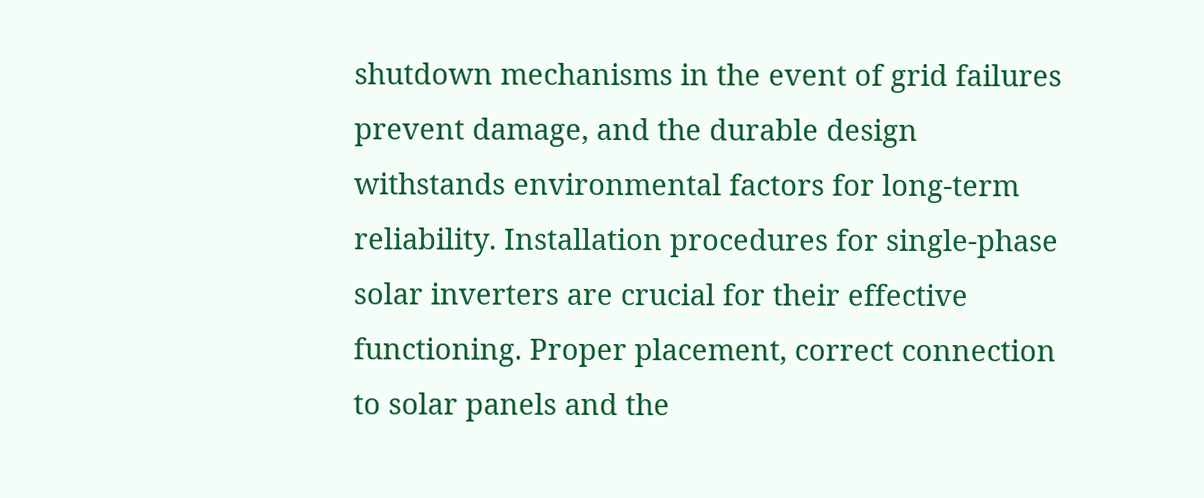shutdown mechanisms in the event of grid failures prevent damage, and the durable design withstands environmental factors for long-term reliability. Installation procedures for single-phase solar inverters are crucial for their effective functioning. Proper placement, correct connection to solar panels and the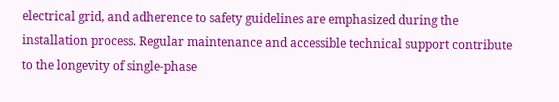electrical grid, and adherence to safety guidelines are emphasized during the installation process. Regular maintenance and accessible technical support contribute to the longevity of single-phase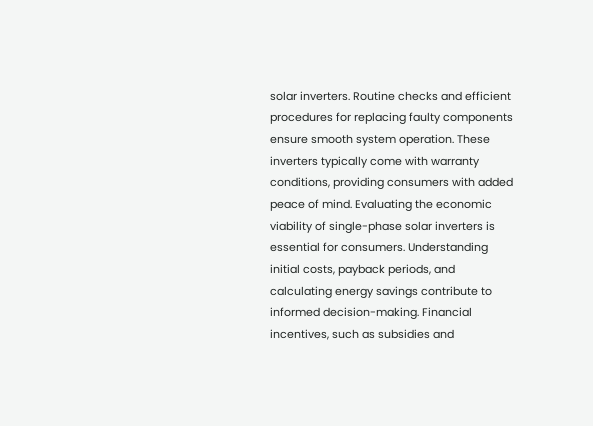solar inverters. Routine checks and efficient procedures for replacing faulty components ensure smooth system operation. These inverters typically come with warranty conditions, providing consumers with added peace of mind. Evaluating the economic viability of single-phase solar inverters is essential for consumers. Understanding initial costs, payback periods, and calculating energy savings contribute to informed decision-making. Financial incentives, such as subsidies and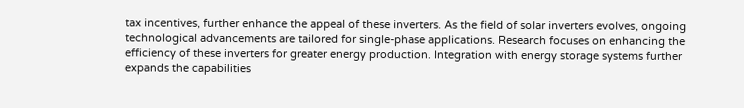tax incentives, further enhance the appeal of these inverters. As the field of solar inverters evolves, ongoing technological advancements are tailored for single-phase applications. Research focuses on enhancing the efficiency of these inverters for greater energy production. Integration with energy storage systems further expands the capabilities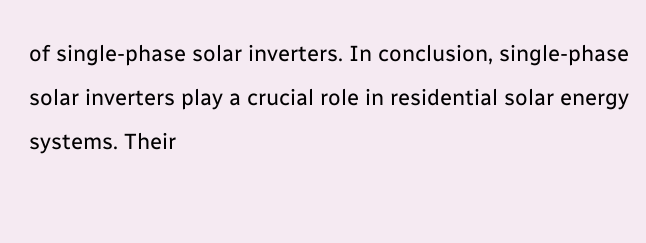of single-phase solar inverters. In conclusion, single-phase solar inverters play a crucial role in residential solar energy systems. Their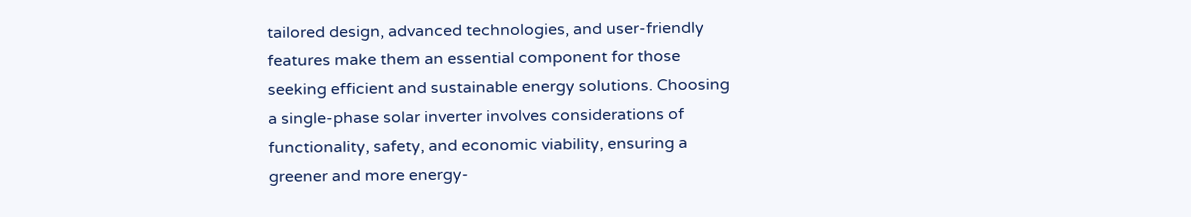tailored design, advanced technologies, and user-friendly features make them an essential component for those seeking efficient and sustainable energy solutions. Choosing a single-phase solar inverter involves considerations of functionality, safety, and economic viability, ensuring a greener and more energy-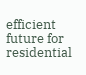efficient future for residential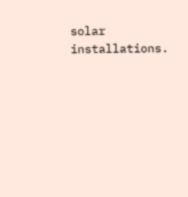solar installations.